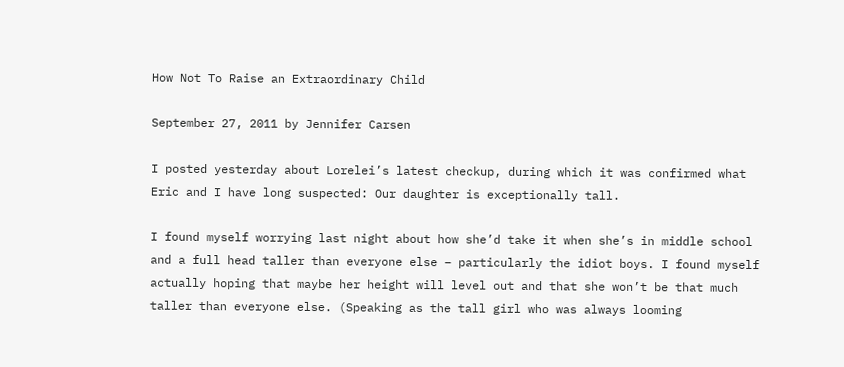How Not To Raise an Extraordinary Child

September 27, 2011 by Jennifer Carsen

I posted yesterday about Lorelei’s latest checkup, during which it was confirmed what Eric and I have long suspected: Our daughter is exceptionally tall.

I found myself worrying last night about how she’d take it when she’s in middle school and a full head taller than everyone else – particularly the idiot boys. I found myself actually hoping that maybe her height will level out and that she won’t be that much taller than everyone else. (Speaking as the tall girl who was always looming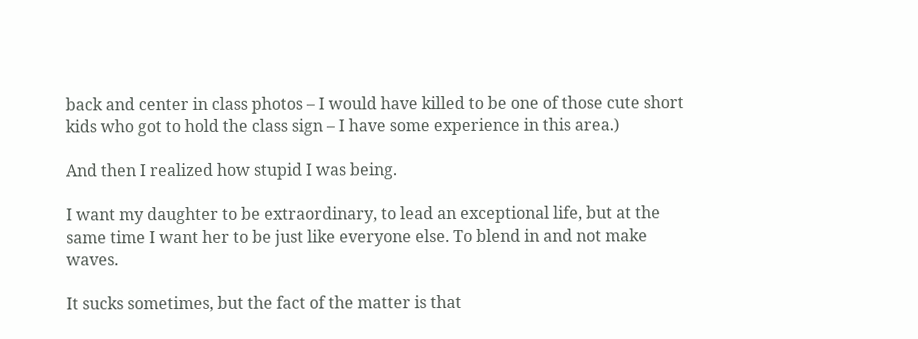back and center in class photos – I would have killed to be one of those cute short kids who got to hold the class sign – I have some experience in this area.)

And then I realized how stupid I was being.

I want my daughter to be extraordinary, to lead an exceptional life, but at the same time I want her to be just like everyone else. To blend in and not make waves.

It sucks sometimes, but the fact of the matter is that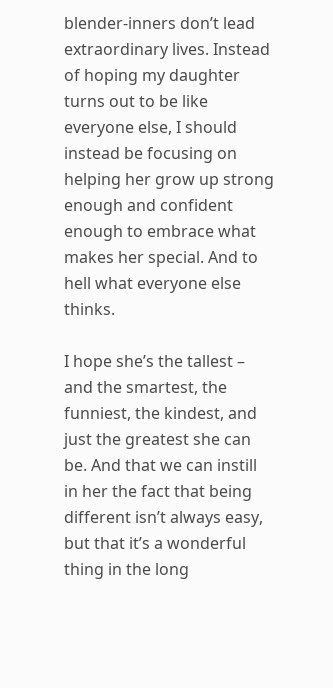blender-inners don’t lead extraordinary lives. Instead of hoping my daughter turns out to be like everyone else, I should instead be focusing on helping her grow up strong enough and confident enough to embrace what makes her special. And to hell what everyone else thinks.

I hope she’s the tallest – and the smartest, the funniest, the kindest, and just the greatest she can be. And that we can instill in her the fact that being different isn’t always easy, but that it’s a wonderful thing in the long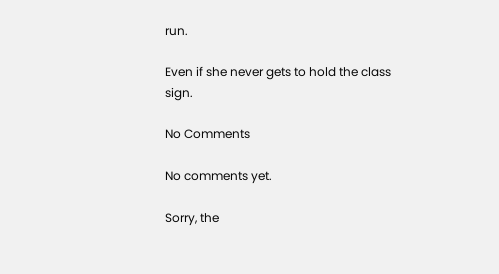run.

Even if she never gets to hold the class sign.

No Comments

No comments yet.

Sorry, the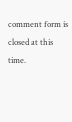comment form is closed at this time.